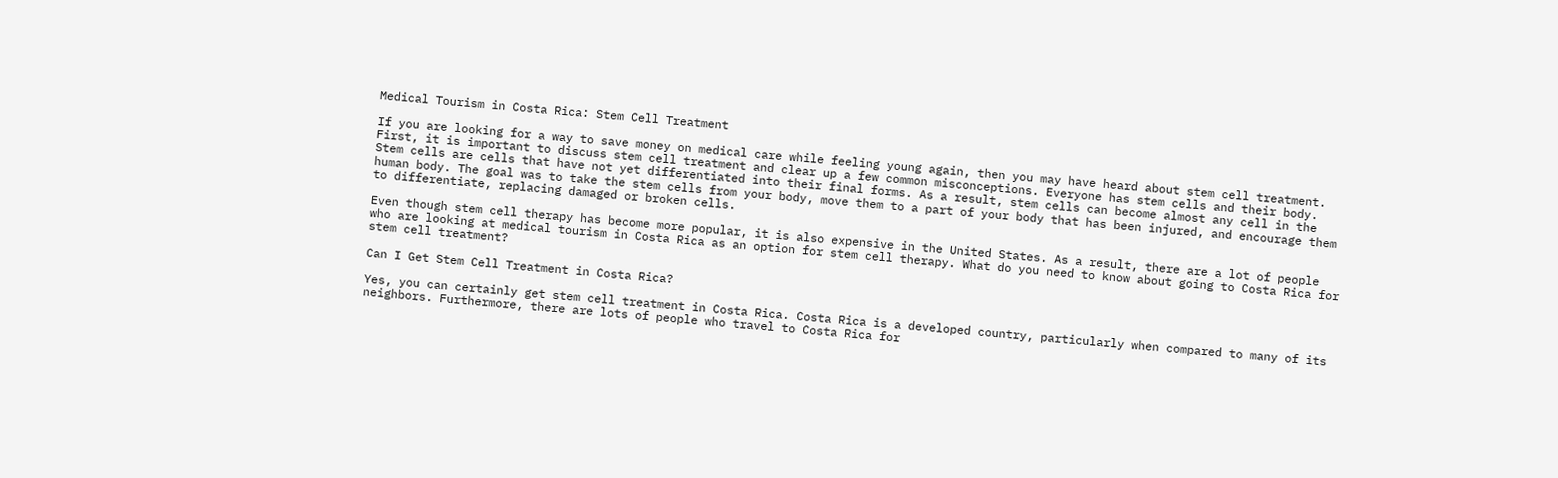Medical Tourism in Costa Rica: Stem Cell Treatment

If you are looking for a way to save money on medical care while feeling young again, then you may have heard about stem cell treatment. First, it is important to discuss stem cell treatment and clear up a few common misconceptions. Everyone has stem cells and their body. Stem cells are cells that have not yet differentiated into their final forms. As a result, stem cells can become almost any cell in the human body. The goal was to take the stem cells from your body, move them to a part of your body that has been injured, and encourage them to differentiate, replacing damaged or broken cells.

Even though stem cell therapy has become more popular, it is also expensive in the United States. As a result, there are a lot of people who are looking at medical tourism in Costa Rica as an option for stem cell therapy. What do you need to know about going to Costa Rica for stem cell treatment?

Can I Get Stem Cell Treatment in Costa Rica?

Yes, you can certainly get stem cell treatment in Costa Rica. Costa Rica is a developed country, particularly when compared to many of its neighbors. Furthermore, there are lots of people who travel to Costa Rica for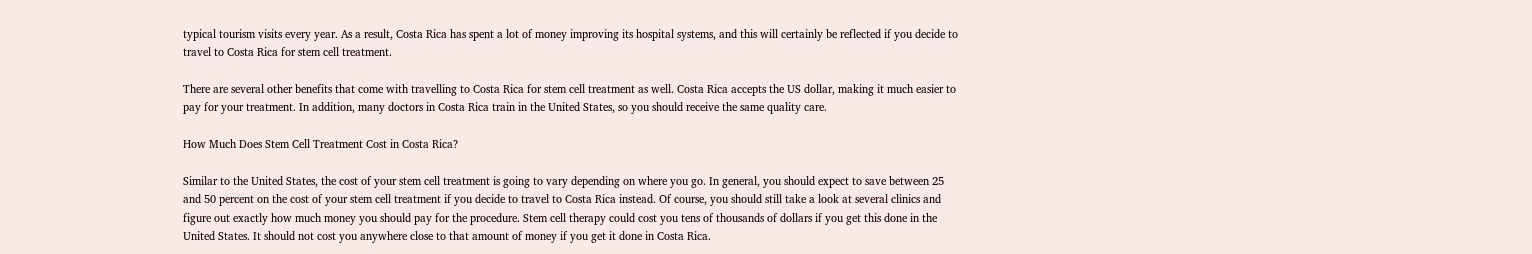typical tourism visits every year. As a result, Costa Rica has spent a lot of money improving its hospital systems, and this will certainly be reflected if you decide to travel to Costa Rica for stem cell treatment.

There are several other benefits that come with travelling to Costa Rica for stem cell treatment as well. Costa Rica accepts the US dollar, making it much easier to pay for your treatment. In addition, many doctors in Costa Rica train in the United States, so you should receive the same quality care.

How Much Does Stem Cell Treatment Cost in Costa Rica?

Similar to the United States, the cost of your stem cell treatment is going to vary depending on where you go. In general, you should expect to save between 25 and 50 percent on the cost of your stem cell treatment if you decide to travel to Costa Rica instead. Of course, you should still take a look at several clinics and figure out exactly how much money you should pay for the procedure. Stem cell therapy could cost you tens of thousands of dollars if you get this done in the United States. It should not cost you anywhere close to that amount of money if you get it done in Costa Rica.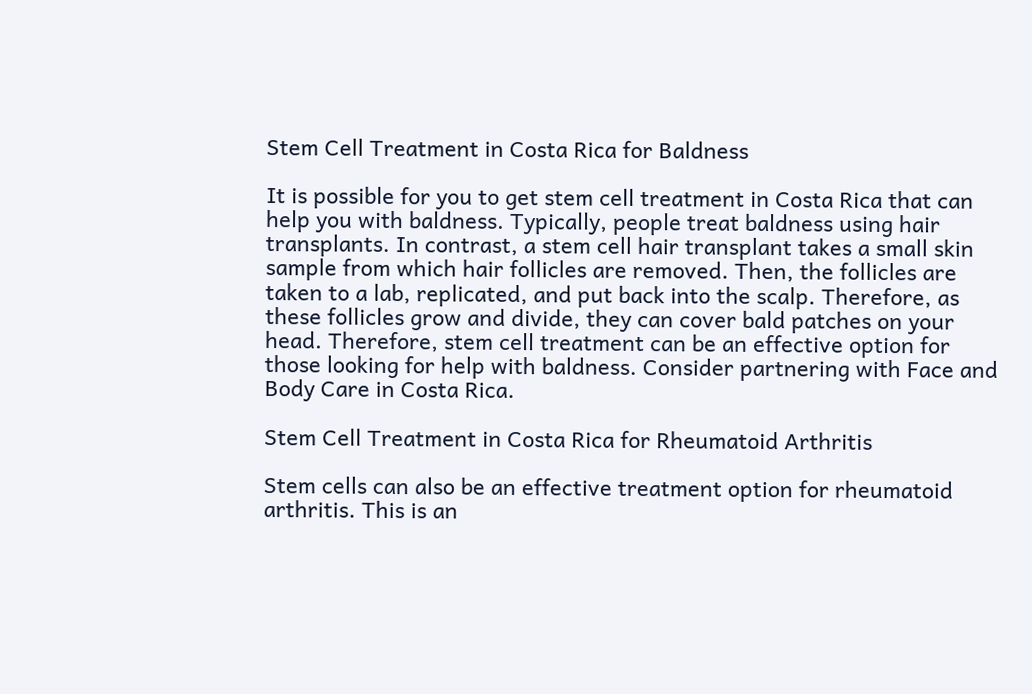Stem Cell Treatment in Costa Rica for Baldness

It is possible for you to get stem cell treatment in Costa Rica that can help you with baldness. Typically, people treat baldness using hair transplants. In contrast, a stem cell hair transplant takes a small skin sample from which hair follicles are removed. Then, the follicles are taken to a lab, replicated, and put back into the scalp. Therefore, as these follicles grow and divide, they can cover bald patches on your head. Therefore, stem cell treatment can be an effective option for those looking for help with baldness. Consider partnering with Face and Body Care in Costa Rica.

Stem Cell Treatment in Costa Rica for Rheumatoid Arthritis

Stem cells can also be an effective treatment option for rheumatoid arthritis. This is an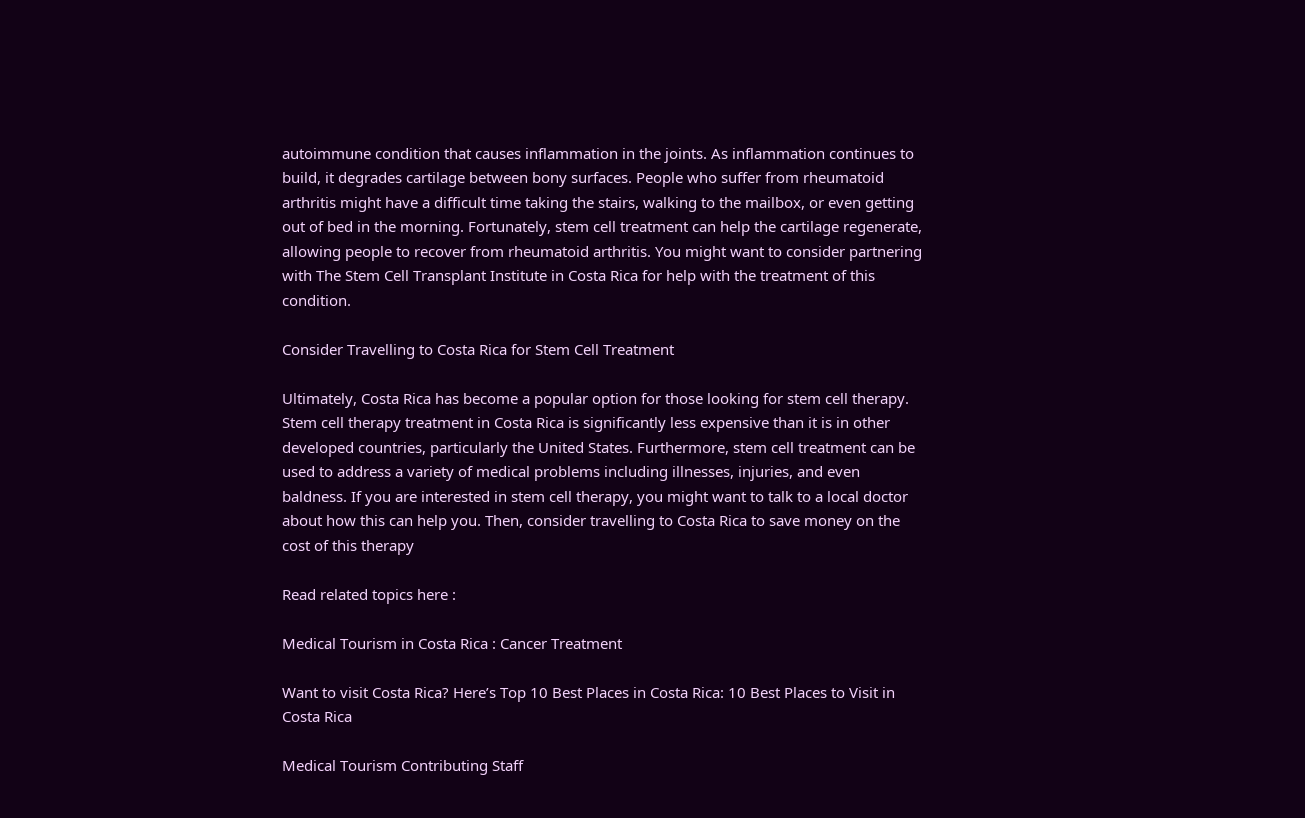autoimmune condition that causes inflammation in the joints. As inflammation continues to build, it degrades cartilage between bony surfaces. People who suffer from rheumatoid arthritis might have a difficult time taking the stairs, walking to the mailbox, or even getting out of bed in the morning. Fortunately, stem cell treatment can help the cartilage regenerate, allowing people to recover from rheumatoid arthritis. You might want to consider partnering with The Stem Cell Transplant Institute in Costa Rica for help with the treatment of this condition.

Consider Travelling to Costa Rica for Stem Cell Treatment

Ultimately, Costa Rica has become a popular option for those looking for stem cell therapy. Stem cell therapy treatment in Costa Rica is significantly less expensive than it is in other developed countries, particularly the United States. Furthermore, stem cell treatment can be used to address a variety of medical problems including illnesses, injuries, and even baldness. If you are interested in stem cell therapy, you might want to talk to a local doctor about how this can help you. Then, consider travelling to Costa Rica to save money on the cost of this therapy

Read related topics here :

Medical Tourism in Costa Rica : Cancer Treatment

Want to visit Costa Rica? Here’s Top 10 Best Places in Costa Rica: 10 Best Places to Visit in Costa Rica

Medical Tourism Contributing Staff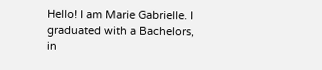Hello! I am Marie Gabrielle. I graduated with a Bachelors, in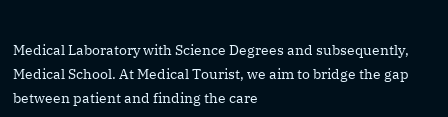Medical Laboratory with Science Degrees and subsequently, Medical School. At Medical Tourist, we aim to bridge the gap between patient and finding the care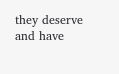they deserve and have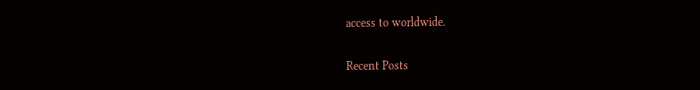access to worldwide.

Recent Posts